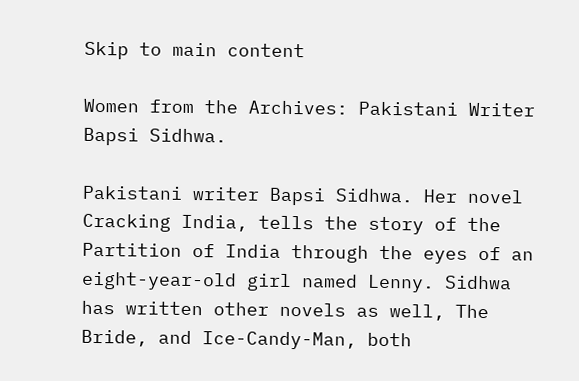Skip to main content

Women from the Archives: Pakistani Writer Bapsi Sidhwa.

Pakistani writer Bapsi Sidhwa. Her novel Cracking India, tells the story of the Partition of India through the eyes of an eight-year-old girl named Lenny. Sidhwa has written other novels as well, The Bride, and Ice-Candy-Man, both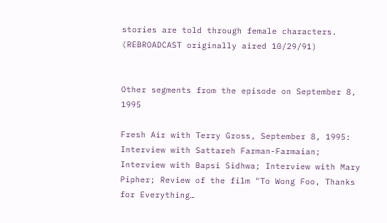stories are told through female characters. (REBROADCAST originally aired 10/29/91)


Other segments from the episode on September 8, 1995

Fresh Air with Terry Gross, September 8, 1995: Interview with Sattareh Farman-Farmaian; Interview with Bapsi Sidhwa; Interview with Mary Pipher; Review of the film "To Wong Foo, Thanks for Everything…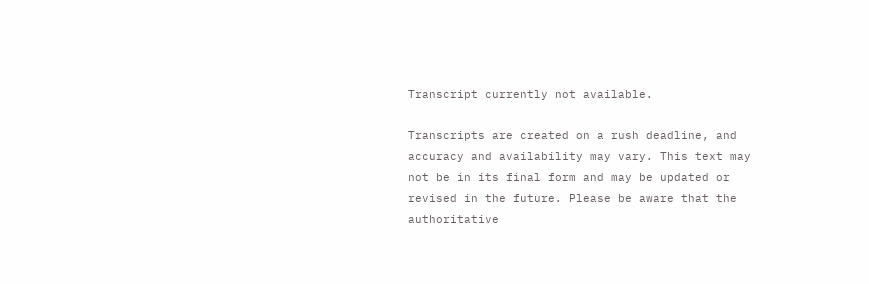Transcript currently not available.

Transcripts are created on a rush deadline, and accuracy and availability may vary. This text may not be in its final form and may be updated or revised in the future. Please be aware that the authoritative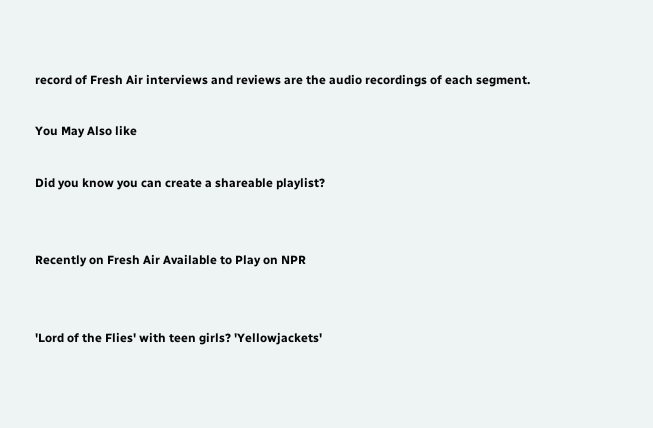record of Fresh Air interviews and reviews are the audio recordings of each segment.

You May Also like

Did you know you can create a shareable playlist?


Recently on Fresh Air Available to Play on NPR


'Lord of the Flies' with teen girls? 'Yellowjackets'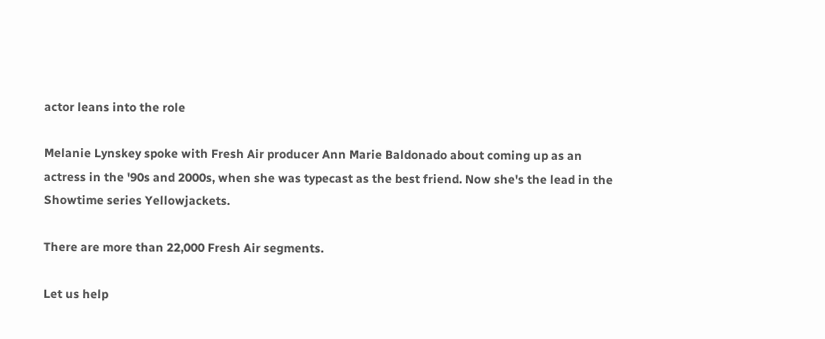actor leans into the role

Melanie Lynskey spoke with Fresh Air producer Ann Marie Baldonado about coming up as an actress in the '90s and 2000s, when she was typecast as the best friend. Now she's the lead in the Showtime series Yellowjackets.

There are more than 22,000 Fresh Air segments.

Let us help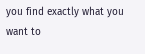you find exactly what you want to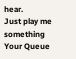hear.
Just play me something
Your Queue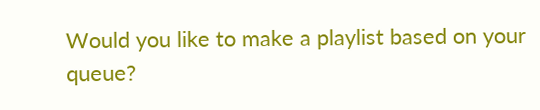Would you like to make a playlist based on your queue?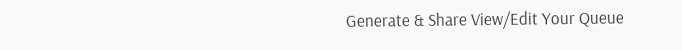Generate & Share View/Edit Your Queue